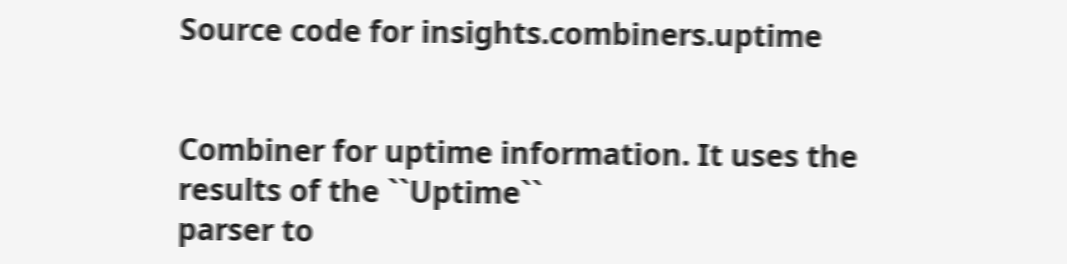Source code for insights.combiners.uptime


Combiner for uptime information. It uses the results of the ``Uptime``
parser to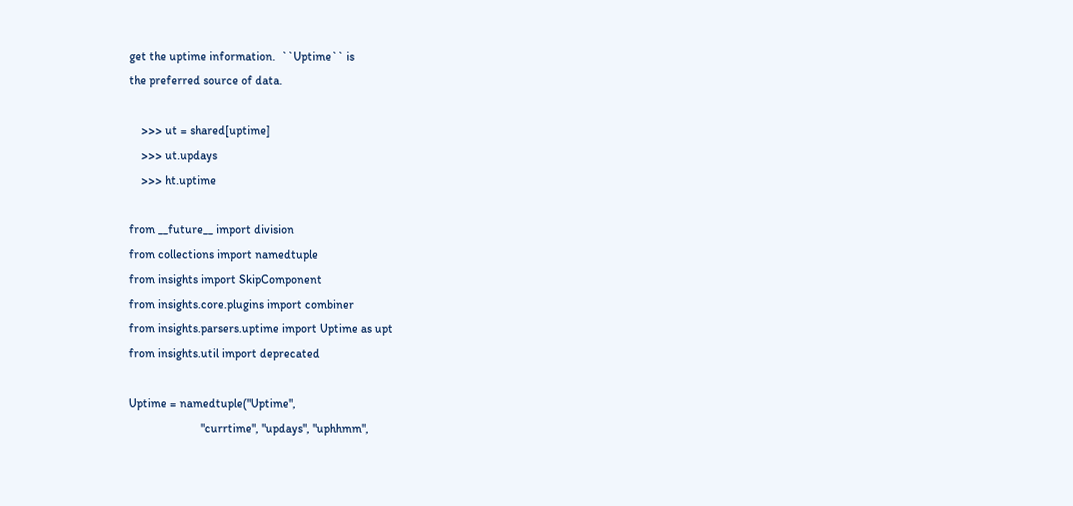get the uptime information.  ``Uptime`` is
the preferred source of data.

    >>> ut = shared[uptime]
    >>> ut.updays
    >>> ht.uptime

from __future__ import division
from collections import namedtuple
from insights import SkipComponent
from insights.core.plugins import combiner
from insights.parsers.uptime import Uptime as upt
from insights.util import deprecated

Uptime = namedtuple("Uptime",
                        "currtime", "updays", "uphhmm",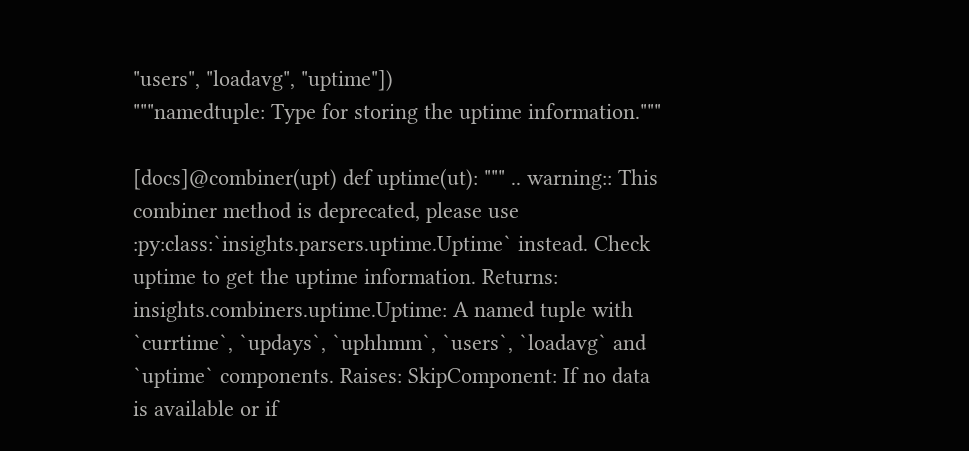"users", "loadavg", "uptime"])
"""namedtuple: Type for storing the uptime information."""

[docs]@combiner(upt) def uptime(ut): """ .. warning:: This combiner method is deprecated, please use :py:class:`insights.parsers.uptime.Uptime` instead. Check uptime to get the uptime information. Returns: insights.combiners.uptime.Uptime: A named tuple with `currtime`, `updays`, `uphhmm`, `users`, `loadavg` and `uptime` components. Raises: SkipComponent: If no data is available or if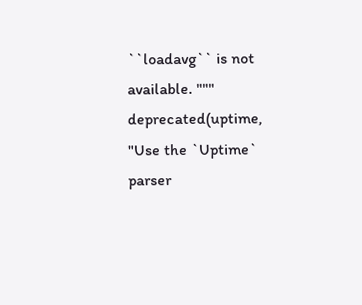``loadavg`` is not available. """ deprecated(uptime, "Use the `Uptime` parser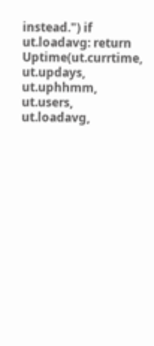instead.") if ut.loadavg: return Uptime(ut.currtime, ut.updays, ut.uphhmm, ut.users, ut.loadavg,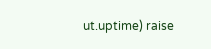ut.uptime) raise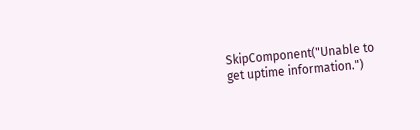SkipComponent("Unable to get uptime information.")